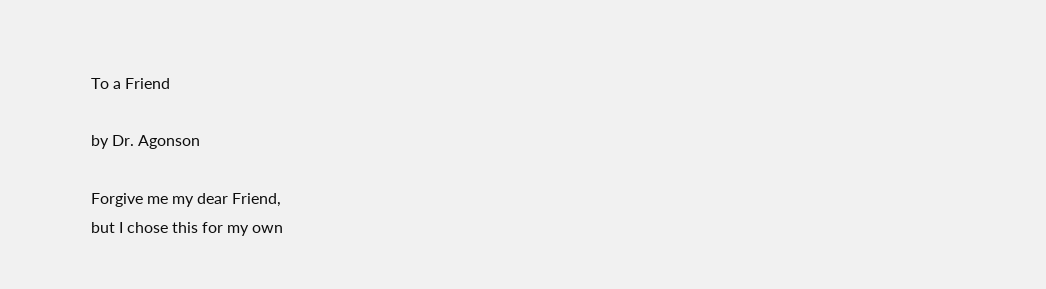To a Friend

by Dr. Agonson

Forgive me my dear Friend,
but I chose this for my own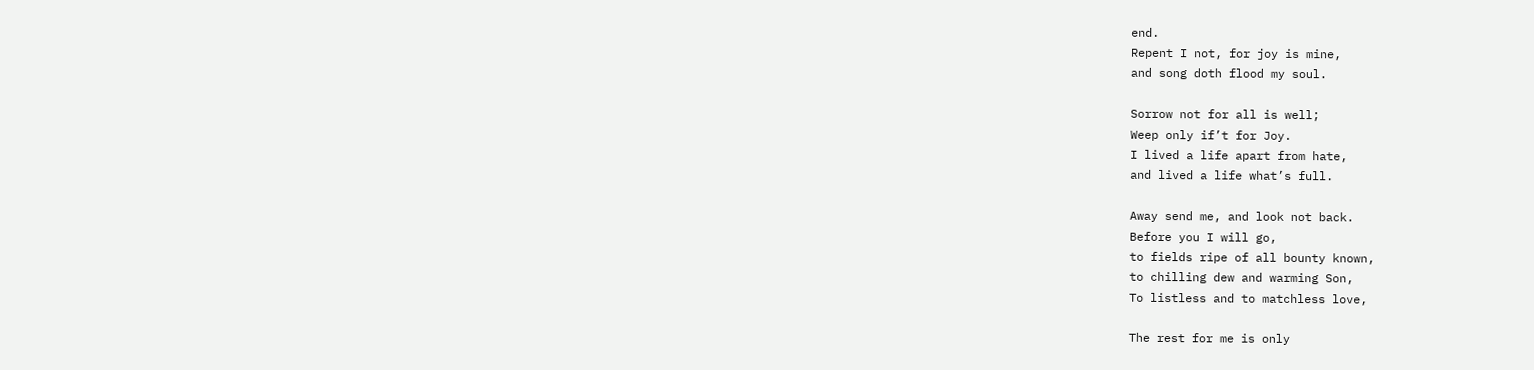end.
Repent I not, for joy is mine,
and song doth flood my soul.

Sorrow not for all is well;
Weep only if’t for Joy.
I lived a life apart from hate,
and lived a life what’s full.

Away send me, and look not back.
Before you I will go,
to fields ripe of all bounty known,
to chilling dew and warming Son,
To listless and to matchless love,

The rest for me is only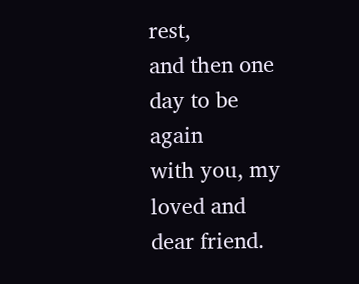rest,
and then one day to be again
with you, my loved and dear friend.